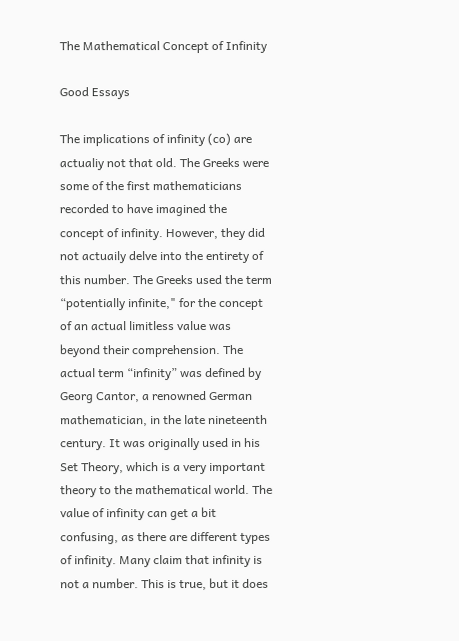The Mathematical Concept of Infinity

Good Essays

The implications of infinity (co) are actualiy not that old. The Greeks were some of the first mathematicians recorded to have imagined the concept of infinity. However, they did not actuaily delve into the entirety of this number. The Greeks used the term “potentially infinite," for the concept of an actual limitless value was beyond their comprehension. The actual term “infinity” was defined by Georg Cantor, a renowned German mathematician, in the late nineteenth century. It was originally used in his Set Theory, which is a very important theory to the mathematical world. The value of infinity can get a bit confusing, as there are different types of infinity. Many claim that infinity is not a number. This is true, but it does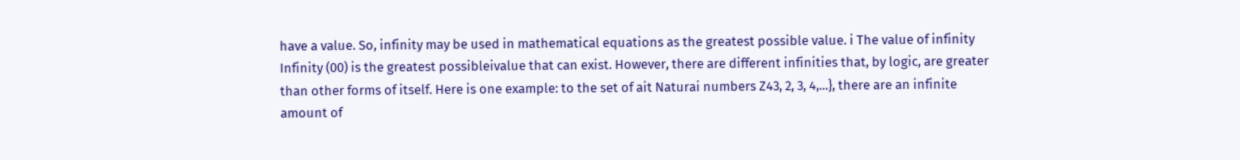have a value. So, infinity may be used in mathematical equations as the greatest possible value. i The value of infinity Infinity (00) is the greatest possibleivalue that can exist. However, there are different infinities that, by logic, are greater than other forms of itself. Here is one example: to the set of ait Naturai numbers Z43, 2, 3, 4,...}, there are an infinite amount of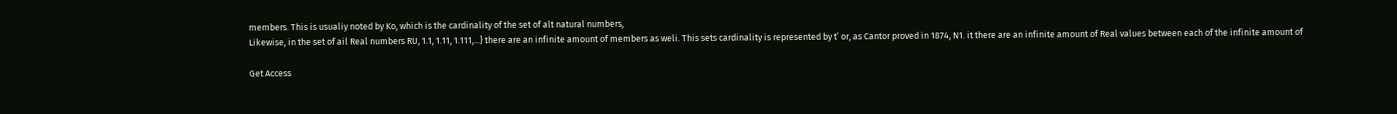members. This is usualiy noted by Ko, which is the cardinality of the set of alt natural numbers,
Likewise, in the set of ail Real numbers RU, 1.1, 1.11, 1.111,...} there are an infinite amount of members as weli. This sets cardinality is represented by t’ or, as Cantor proved in 1874, N1. it there are an infinite amount of Real values between each of the infinite amount of

Get Access